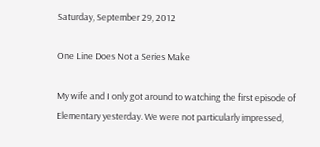Saturday, September 29, 2012

One Line Does Not a Series Make

My wife and I only got around to watching the first episode of Elementary yesterday. We were not particularly impressed,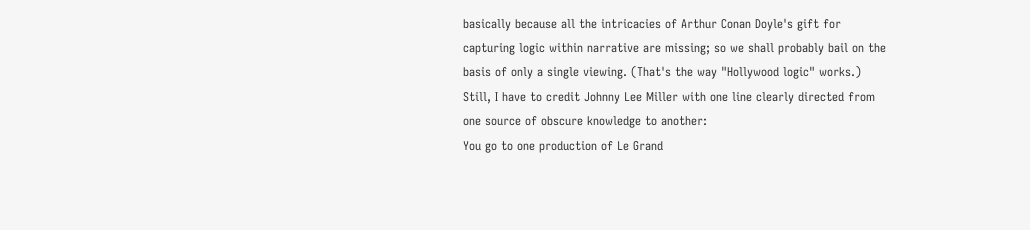basically because all the intricacies of Arthur Conan Doyle's gift for capturing logic within narrative are missing; so we shall probably bail on the basis of only a single viewing. (That's the way "Hollywood logic" works.) Still, I have to credit Johnny Lee Miller with one line clearly directed from one source of obscure knowledge to another:
You go to one production of Le Grand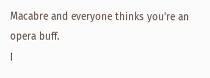Macabre and everyone thinks you're an opera buff.
I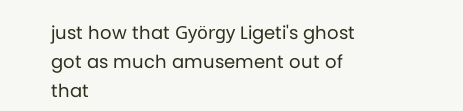just how that György Ligeti's ghost got as much amusement out of that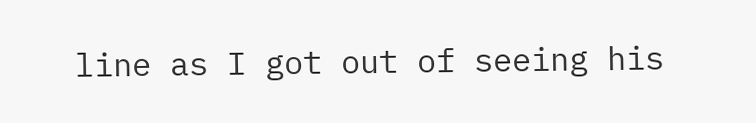line as I got out of seeing his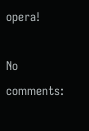opera!

No comments: